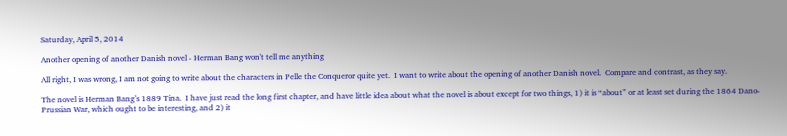Saturday, April 5, 2014

Another opening of another Danish novel - Herman Bang won't tell me anything

All right, I was wrong, I am not going to write about the characters in Pelle the Conqueror quite yet.  I want to write about the opening of another Danish novel.  Compare and contrast, as they say.

The novel is Herman Bang’s 1889 Tina.  I have just read the long first chapter, and have little idea about what the novel is about except for two things, 1) it is “about” or at least set during the 1864 Dano-Prussian War, which ought to be interesting, and 2) it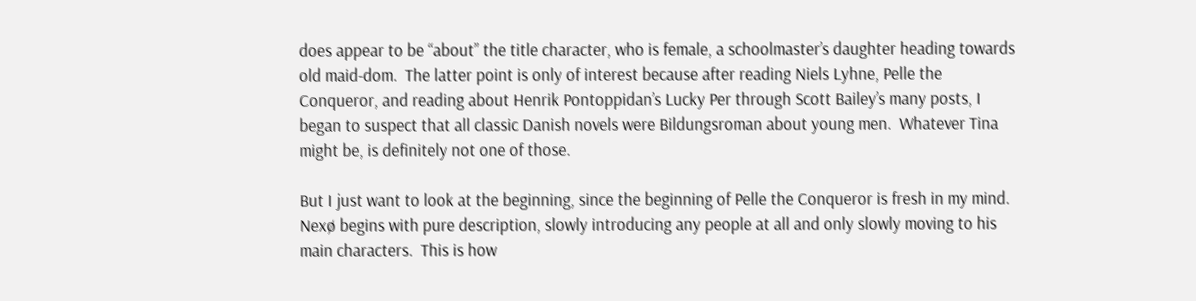does appear to be “about” the title character, who is female, a schoolmaster’s daughter heading towards old maid-dom.  The latter point is only of interest because after reading Niels Lyhne, Pelle the Conqueror, and reading about Henrik Pontoppidan’s Lucky Per through Scott Bailey’s many posts, I began to suspect that all classic Danish novels were Bildungsroman about young men.  Whatever Tina might be, is definitely not one of those.

But I just want to look at the beginning, since the beginning of Pelle the Conqueror is fresh in my mind.  Nexø begins with pure description, slowly introducing any people at all and only slowly moving to his main characters.  This is how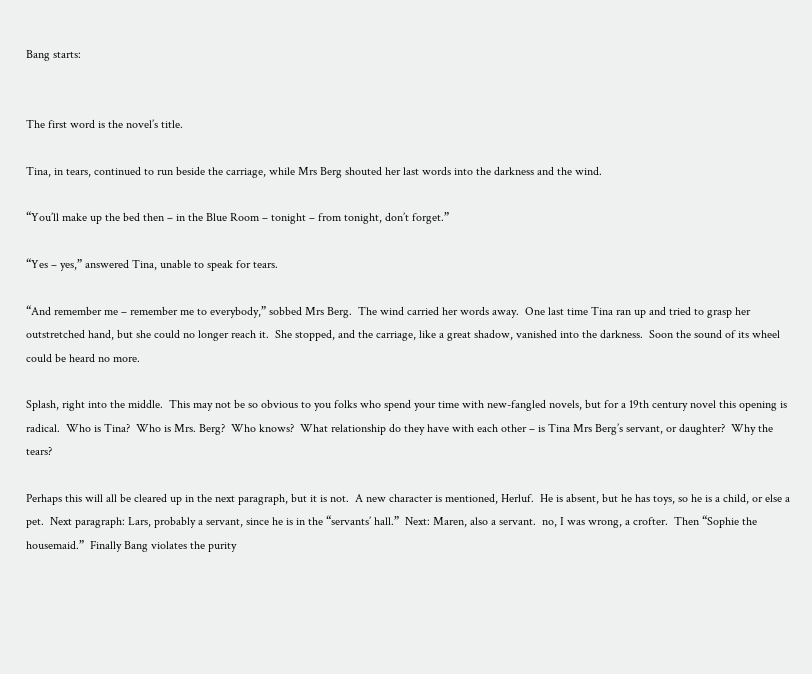Bang starts:


The first word is the novel’s title.

Tina, in tears, continued to run beside the carriage, while Mrs Berg shouted her last words into the darkness and the wind.

“You’ll make up the bed then – in the Blue Room – tonight – from tonight, don’t forget.”

“Yes – yes,” answered Tina, unable to speak for tears.

“And remember me – remember me to everybody,” sobbed Mrs Berg.  The wind carried her words away.  One last time Tina ran up and tried to grasp her outstretched hand, but she could no longer reach it.  She stopped, and the carriage, like a great shadow, vanished into the darkness.  Soon the sound of its wheel could be heard no more.

Splash, right into the middle.  This may not be so obvious to you folks who spend your time with new-fangled novels, but for a 19th century novel this opening is radical.  Who is Tina?  Who is Mrs. Berg?  Who knows?  What relationship do they have with each other – is Tina Mrs Berg’s servant, or daughter?  Why the tears?

Perhaps this will all be cleared up in the next paragraph, but it is not.  A new character is mentioned, Herluf.  He is absent, but he has toys, so he is a child, or else a pet.  Next paragraph: Lars, probably a servant, since he is in the “servants’ hall.”  Next: Maren, also a servant.  no, I was wrong, a crofter.  Then “Sophie the housemaid.”  Finally Bang violates the purity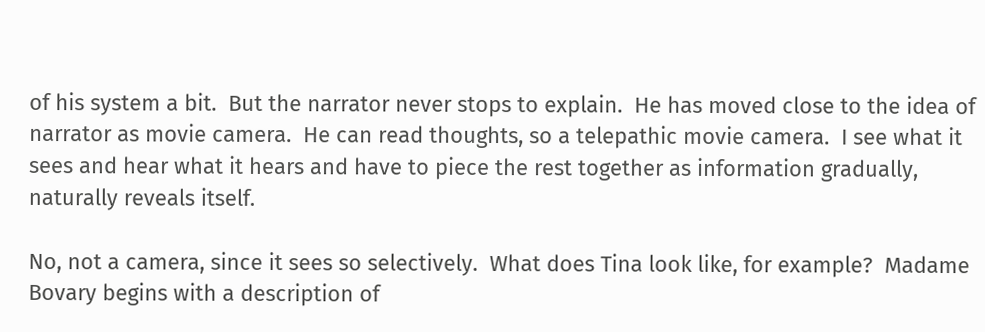of his system a bit.  But the narrator never stops to explain.  He has moved close to the idea of narrator as movie camera.  He can read thoughts, so a telepathic movie camera.  I see what it sees and hear what it hears and have to piece the rest together as information gradually, naturally reveals itself.

No, not a camera, since it sees so selectively.  What does Tina look like, for example?  Madame Bovary begins with a description of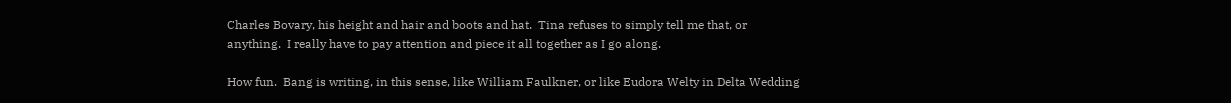Charles Bovary, his height and hair and boots and hat.  Tina refuses to simply tell me that, or anything.  I really have to pay attention and piece it all together as I go along.

How fun.  Bang is writing, in this sense, like William Faulkner, or like Eudora Welty in Delta Wedding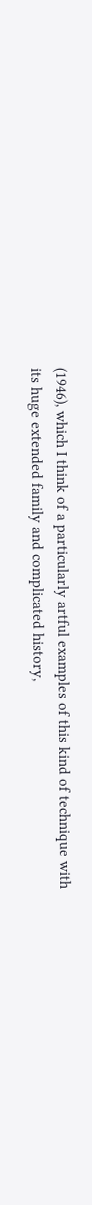(1946), which I think of a particularly artful examples of this kind of technique with its huge extended family and complicated history,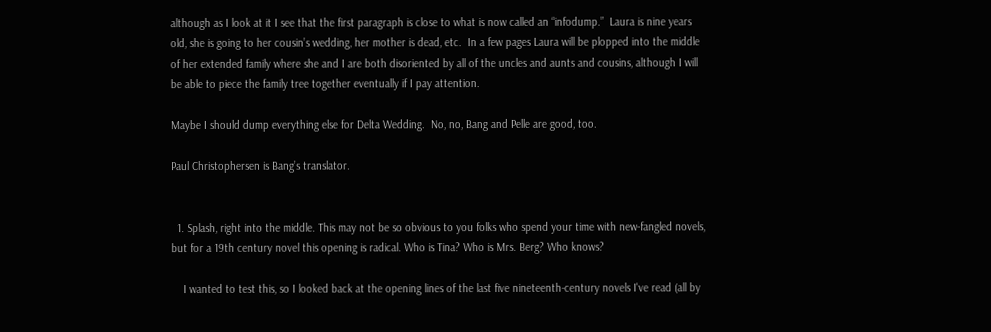although as I look at it I see that the first paragraph is close to what is now called an “infodump.”  Laura is nine years old, she is going to her cousin’s wedding, her mother is dead, etc.  In a few pages Laura will be plopped into the middle of her extended family where she and I are both disoriented by all of the uncles and aunts and cousins, although I will be able to piece the family tree together eventually if I pay attention.

Maybe I should dump everything else for Delta Wedding.  No, no, Bang and Pelle are good, too.

Paul Christophersen is Bang’s translator.


  1. Splash, right into the middle. This may not be so obvious to you folks who spend your time with new-fangled novels, but for a 19th century novel this opening is radical. Who is Tina? Who is Mrs. Berg? Who knows?

    I wanted to test this, so I looked back at the opening lines of the last five nineteenth-century novels I've read (all by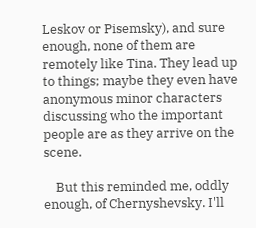Leskov or Pisemsky), and sure enough, none of them are remotely like Tina. They lead up to things; maybe they even have anonymous minor characters discussing who the important people are as they arrive on the scene.

    But this reminded me, oddly enough, of Chernyshevsky. I'll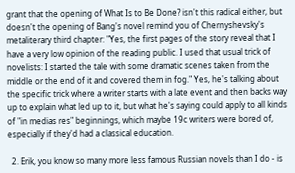grant that the opening of What Is to Be Done? isn't this radical either, but doesn't the opening of Bang's novel remind you of Chernyshevsky's metaliterary third chapter: "Yes, the first pages of the story reveal that I have a very low opinion of the reading public. I used that usual trick of novelists: I started the tale with some dramatic scenes taken from the middle or the end of it and covered them in fog." Yes, he's talking about the specific trick where a writer starts with a late event and then backs way up to explain what led up to it, but what he's saying could apply to all kinds of "in medias res" beginnings, which maybe 19c writers were bored of, especially if they'd had a classical education.

  2. Erik, you know so many more less famous Russian novels than I do - is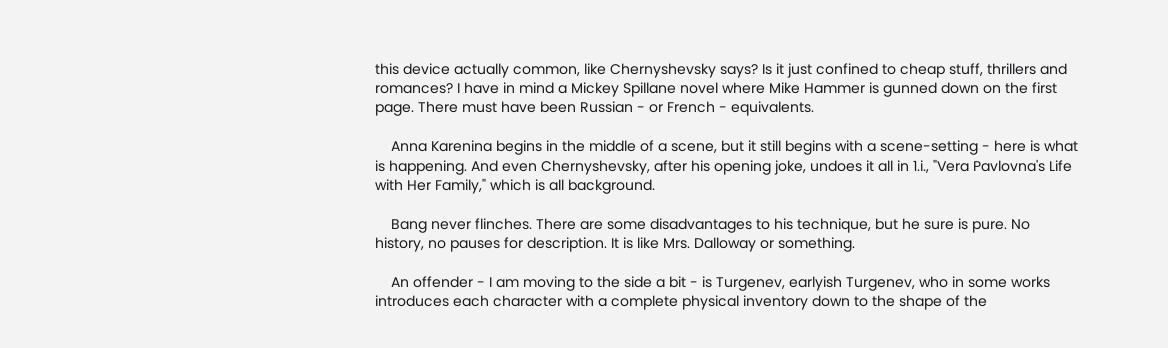this device actually common, like Chernyshevsky says? Is it just confined to cheap stuff, thrillers and romances? I have in mind a Mickey Spillane novel where Mike Hammer is gunned down on the first page. There must have been Russian - or French - equivalents.

    Anna Karenina begins in the middle of a scene, but it still begins with a scene-setting - here is what is happening. And even Chernyshevsky, after his opening joke, undoes it all in 1.i., "Vera Pavlovna's Life with Her Family," which is all background.

    Bang never flinches. There are some disadvantages to his technique, but he sure is pure. No history, no pauses for description. It is like Mrs. Dalloway or something.

    An offender - I am moving to the side a bit - is Turgenev, earlyish Turgenev, who in some works introduces each character with a complete physical inventory down to the shape of the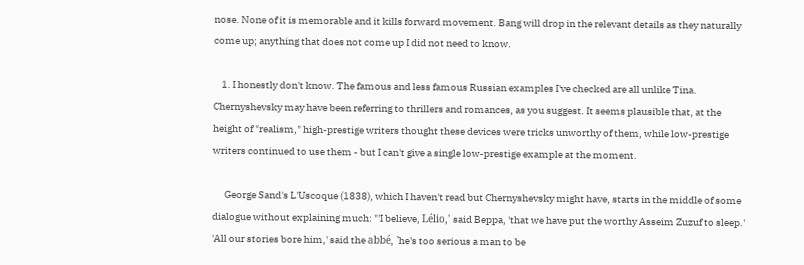nose. None of it is memorable and it kills forward movement. Bang will drop in the relevant details as they naturally come up; anything that does not come up I did not need to know.

    1. I honestly don't know. The famous and less famous Russian examples I've checked are all unlike Tina. Chernyshevsky may have been referring to thrillers and romances, as you suggest. It seems plausible that, at the height of "realism," high-prestige writers thought these devices were tricks unworthy of them, while low-prestige writers continued to use them - but I can't give a single low-prestige example at the moment.

      George Sand's L'Uscoque (1838), which I haven't read but Chernyshevsky might have, starts in the middle of some dialogue without explaining much: "'I believe, Lélio,' said Beppa, 'that we have put the worthy Asseim Zuzuf to sleep.' 'All our stories bore him,' said the abbé, 'he's too serious a man to be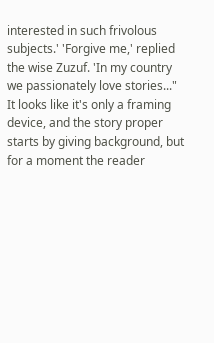interested in such frivolous subjects.' 'Forgive me,' replied the wise Zuzuf. 'In my country we passionately love stories..." It looks like it's only a framing device, and the story proper starts by giving background, but for a moment the reader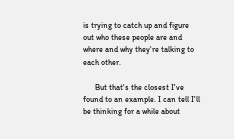is trying to catch up and figure out who these people are and where and why they're talking to each other.

      But that's the closest I've found to an example. I can tell I'll be thinking for a while about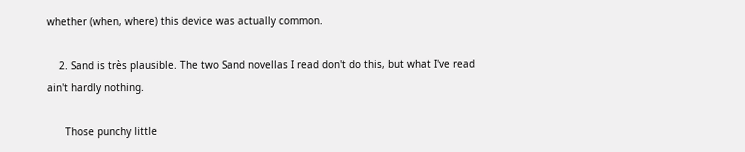whether (when, where) this device was actually common.

    2. Sand is très plausible. The two Sand novellas I read don't do this, but what I've read ain't hardly nothing.

      Those punchy little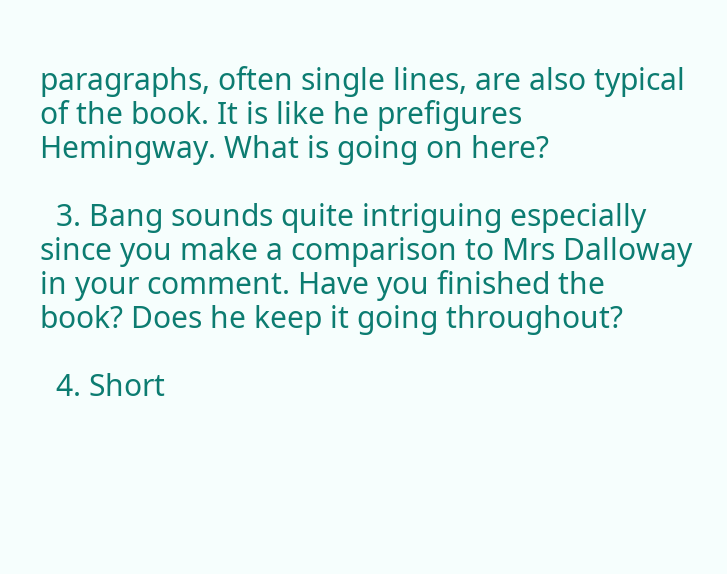paragraphs, often single lines, are also typical of the book. It is like he prefigures Hemingway. What is going on here?

  3. Bang sounds quite intriguing especially since you make a comparison to Mrs Dalloway in your comment. Have you finished the book? Does he keep it going throughout?

  4. Short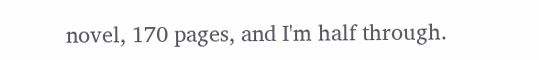novel, 170 pages, and I'm half through.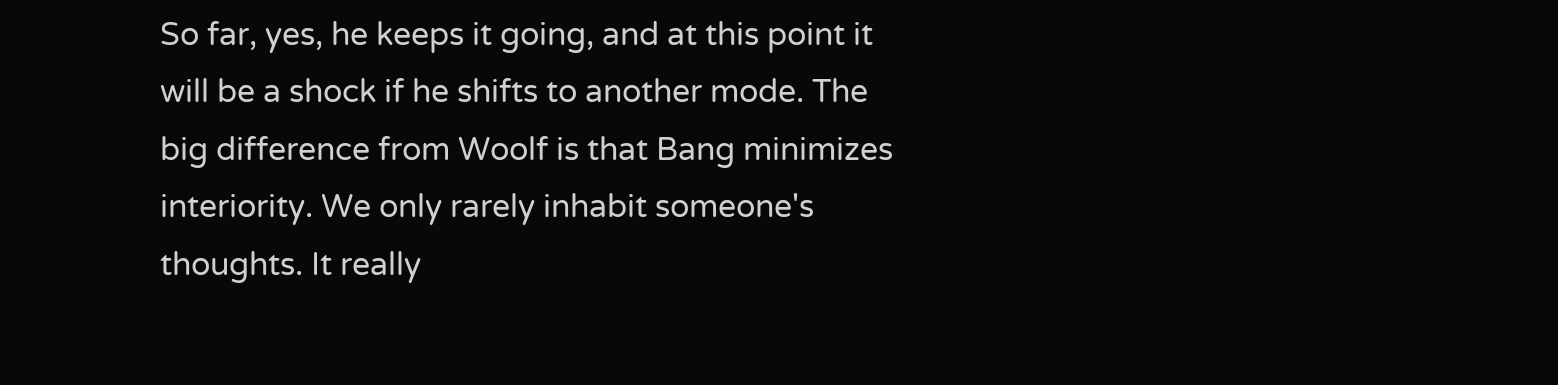So far, yes, he keeps it going, and at this point it will be a shock if he shifts to another mode. The big difference from Woolf is that Bang minimizes interiority. We only rarely inhabit someone's thoughts. It really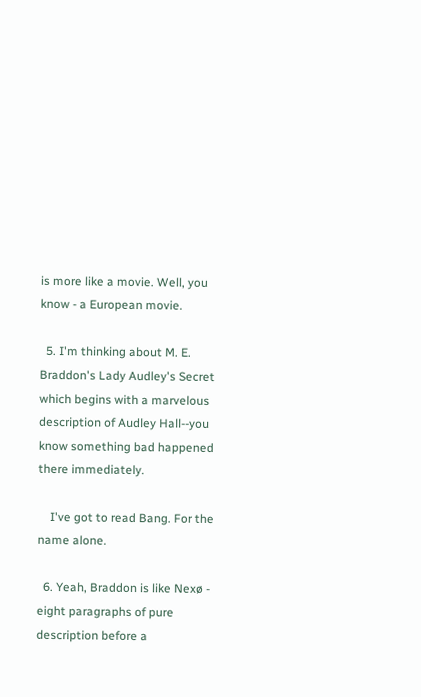is more like a movie. Well, you know - a European movie.

  5. I'm thinking about M. E. Braddon's Lady Audley's Secret which begins with a marvelous description of Audley Hall--you know something bad happened there immediately.

    I've got to read Bang. For the name alone.

  6. Yeah, Braddon is like Nexø - eight paragraphs of pure description before a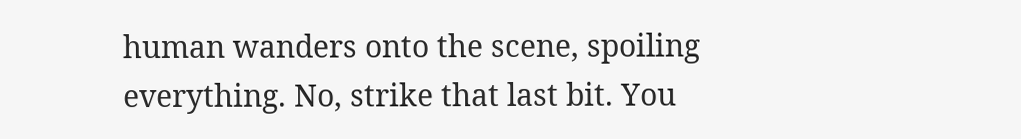human wanders onto the scene, spoiling everything. No, strike that last bit. You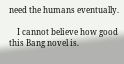need the humans eventually.

    I cannot believe how good this Bang novel is.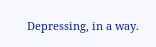Depressing, in a way.